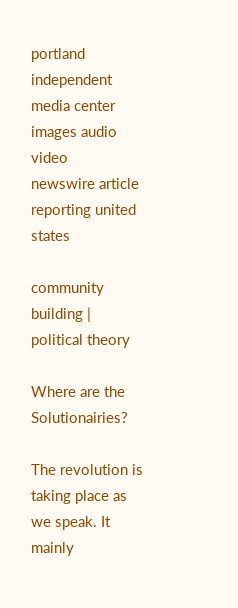portland independent media center
images audio video
newswire article reporting united states

community building | political theory

Where are the Solutionairies?

The revolution is taking place as we speak. It mainly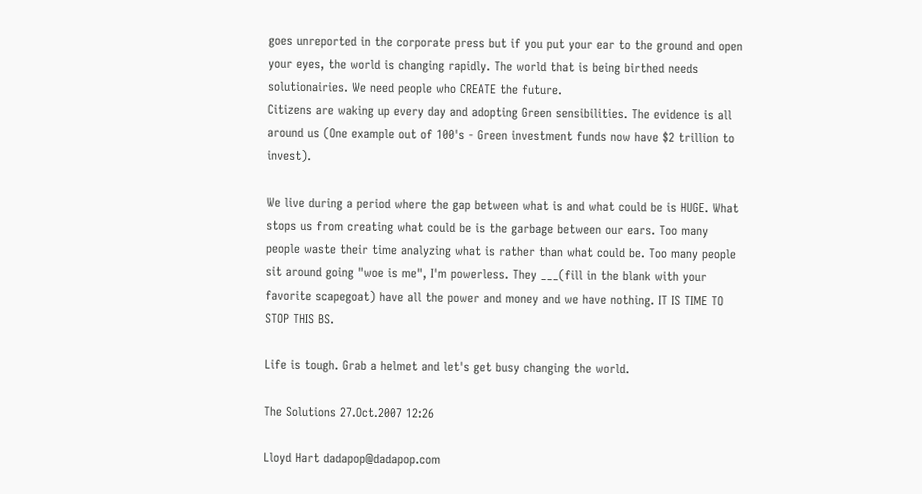goes unreported in the corporate press but if you put your ear to the ground and open your eyes, the world is changing rapidly. The world that is being birthed needs solutionairies. We need people who CREATE the future.
Citizens are waking up every day and adopting Green sensibilities. The evidence is all around us (One example out of 100's - Green investment funds now have $2 trillion to invest).

We live during a period where the gap between what is and what could be is HUGE. What stops us from creating what could be is the garbage between our ears. Too many people waste their time analyzing what is rather than what could be. Too many people sit around going "woe is me", I'm powerless. They ___(fill in the blank with your favorite scapegoat) have all the power and money and we have nothing. IT IS TIME TO STOP THIS BS.

Life is tough. Grab a helmet and let's get busy changing the world.

The Solutions 27.Oct.2007 12:26

Lloyd Hart dadapop@dadapop.com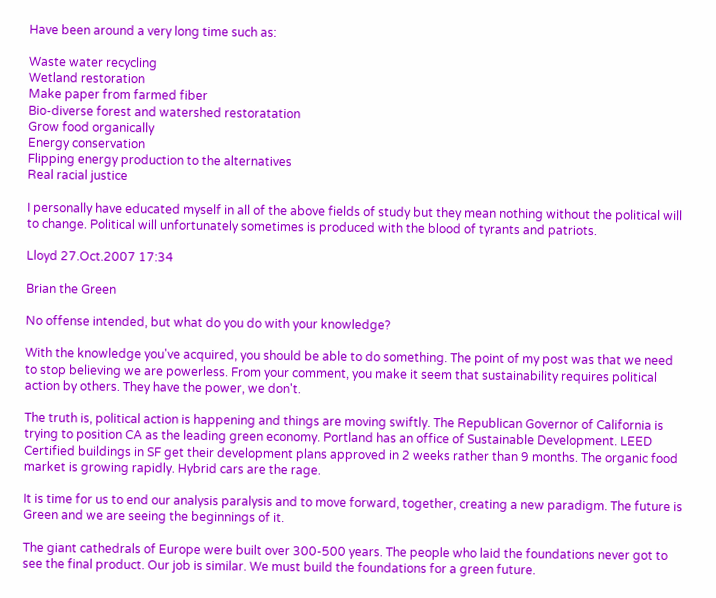Have been around a very long time such as:

Waste water recycling
Wetland restoration
Make paper from farmed fiber
Bio-diverse forest and watershed restoratation
Grow food organically
Energy conservation
Flipping energy production to the alternatives
Real racial justice

I personally have educated myself in all of the above fields of study but they mean nothing without the political will to change. Political will unfortunately sometimes is produced with the blood of tyrants and patriots.

Lloyd 27.Oct.2007 17:34

Brian the Green

No offense intended, but what do you do with your knowledge?

With the knowledge you've acquired, you should be able to do something. The point of my post was that we need to stop believing we are powerless. From your comment, you make it seem that sustainability requires political action by others. They have the power, we don't.

The truth is, political action is happening and things are moving swiftly. The Republican Governor of California is trying to position CA as the leading green economy. Portland has an office of Sustainable Development. LEED Certified buildings in SF get their development plans approved in 2 weeks rather than 9 months. The organic food market is growing rapidly. Hybrid cars are the rage.

It is time for us to end our analysis paralysis and to move forward, together, creating a new paradigm. The future is Green and we are seeing the beginnings of it.

The giant cathedrals of Europe were built over 300-500 years. The people who laid the foundations never got to see the final product. Our job is similar. We must build the foundations for a green future.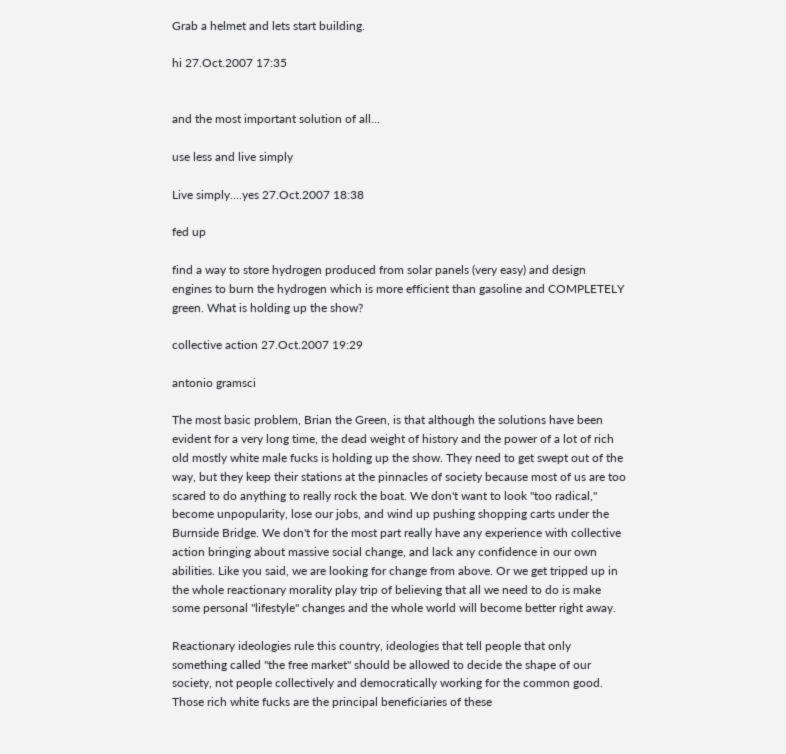Grab a helmet and lets start building.

hi 27.Oct.2007 17:35


and the most important solution of all...

use less and live simply

Live simply....yes 27.Oct.2007 18:38

fed up

find a way to store hydrogen produced from solar panels (very easy) and design engines to burn the hydrogen which is more efficient than gasoline and COMPLETELY green. What is holding up the show?

collective action 27.Oct.2007 19:29

antonio gramsci

The most basic problem, Brian the Green, is that although the solutions have been evident for a very long time, the dead weight of history and the power of a lot of rich old mostly white male fucks is holding up the show. They need to get swept out of the way, but they keep their stations at the pinnacles of society because most of us are too scared to do anything to really rock the boat. We don't want to look "too radical," become unpopularity, lose our jobs, and wind up pushing shopping carts under the Burnside Bridge. We don't for the most part really have any experience with collective action bringing about massive social change, and lack any confidence in our own abilities. Like you said, we are looking for change from above. Or we get tripped up in the whole reactionary morality play trip of believing that all we need to do is make some personal "lifestyle" changes and the whole world will become better right away.

Reactionary ideologies rule this country, ideologies that tell people that only something called "the free market" should be allowed to decide the shape of our society, not people collectively and democratically working for the common good. Those rich white fucks are the principal beneficiaries of these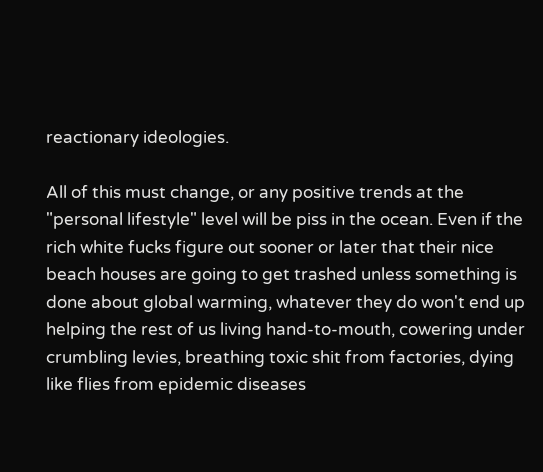reactionary ideologies.

All of this must change, or any positive trends at the "personal lifestyle" level will be piss in the ocean. Even if the rich white fucks figure out sooner or later that their nice beach houses are going to get trashed unless something is done about global warming, whatever they do won't end up helping the rest of us living hand-to-mouth, cowering under crumbling levies, breathing toxic shit from factories, dying like flies from epidemic diseases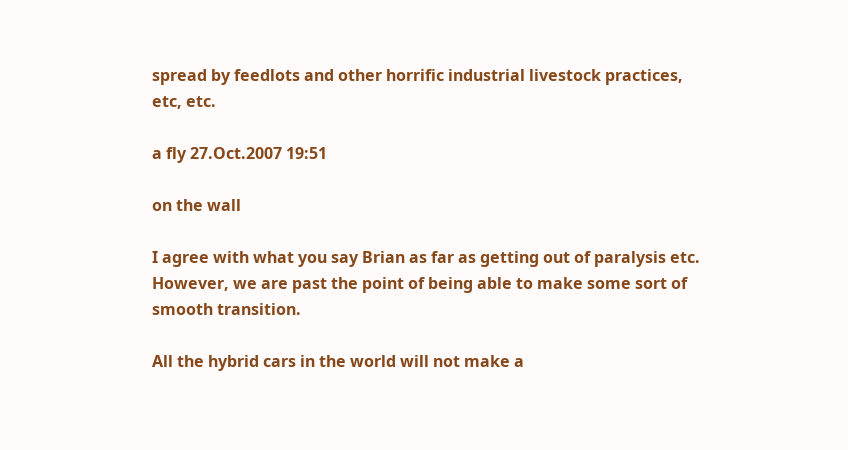spread by feedlots and other horrific industrial livestock practices, etc, etc.

a fly 27.Oct.2007 19:51

on the wall

I agree with what you say Brian as far as getting out of paralysis etc. However, we are past the point of being able to make some sort of smooth transition.

All the hybrid cars in the world will not make a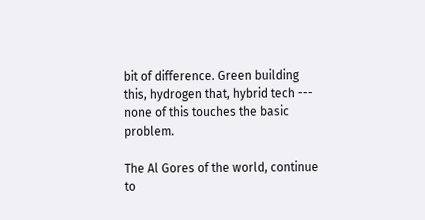bit of difference. Green building this, hydrogen that, hybrid tech --- none of this touches the basic problem.

The Al Gores of the world, continue to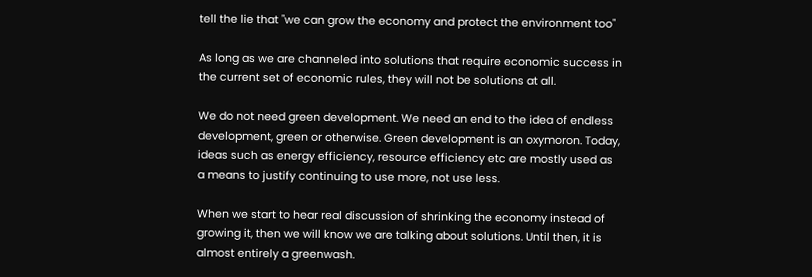tell the lie that "we can grow the economy and protect the environment too"

As long as we are channeled into solutions that require economic success in the current set of economic rules, they will not be solutions at all.

We do not need green development. We need an end to the idea of endless development, green or otherwise. Green development is an oxymoron. Today, ideas such as energy efficiency, resource efficiency etc are mostly used as a means to justify continuing to use more, not use less.

When we start to hear real discussion of shrinking the economy instead of growing it, then we will know we are talking about solutions. Until then, it is almost entirely a greenwash.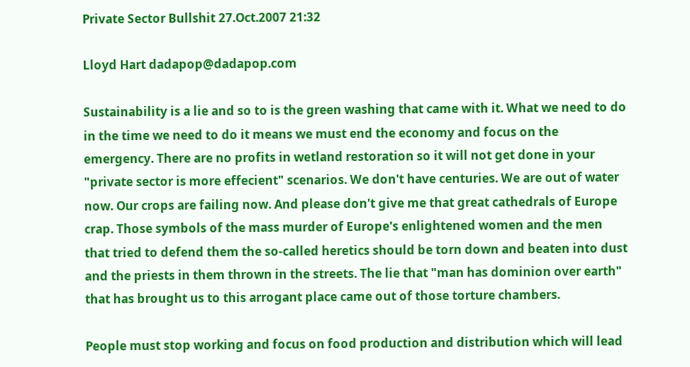Private Sector Bullshit 27.Oct.2007 21:32

Lloyd Hart dadapop@dadapop.com

Sustainability is a lie and so to is the green washing that came with it. What we need to do in the time we need to do it means we must end the economy and focus on the emergency. There are no profits in wetland restoration so it will not get done in your "private sector is more effecient" scenarios. We don't have centuries. We are out of water now. Our crops are failing now. And please don't give me that great cathedrals of Europe crap. Those symbols of the mass murder of Europe's enlightened women and the men that tried to defend them the so-called heretics should be torn down and beaten into dust and the priests in them thrown in the streets. The lie that "man has dominion over earth" that has brought us to this arrogant place came out of those torture chambers.

People must stop working and focus on food production and distribution which will lead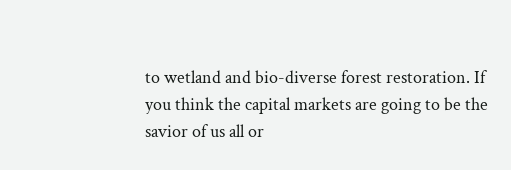to wetland and bio-diverse forest restoration. If you think the capital markets are going to be the savior of us all or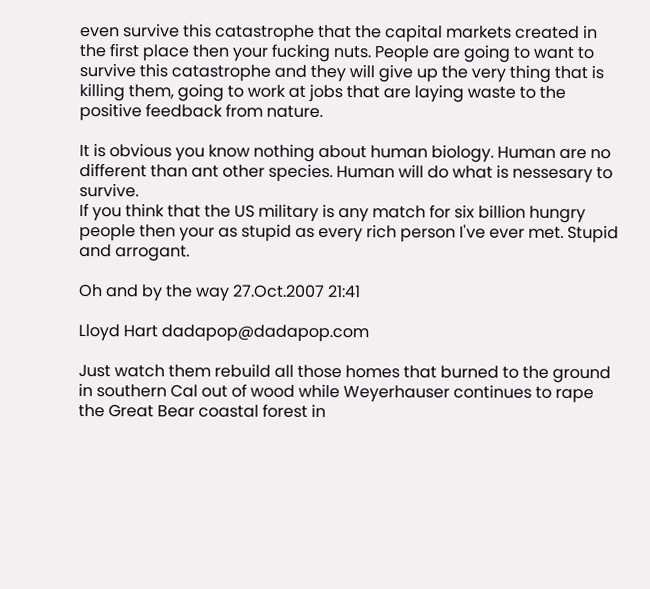even survive this catastrophe that the capital markets created in the first place then your fucking nuts. People are going to want to survive this catastrophe and they will give up the very thing that is killing them, going to work at jobs that are laying waste to the positive feedback from nature.

It is obvious you know nothing about human biology. Human are no different than ant other species. Human will do what is nessesary to survive.
If you think that the US military is any match for six billion hungry people then your as stupid as every rich person I've ever met. Stupid and arrogant.

Oh and by the way 27.Oct.2007 21:41

Lloyd Hart dadapop@dadapop.com

Just watch them rebuild all those homes that burned to the ground in southern Cal out of wood while Weyerhauser continues to rape the Great Bear coastal forest in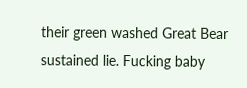their green washed Great Bear sustained lie. Fucking baby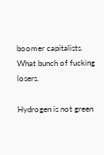boomer capitalists. What bunch of fucking losers.

Hydrogen is not green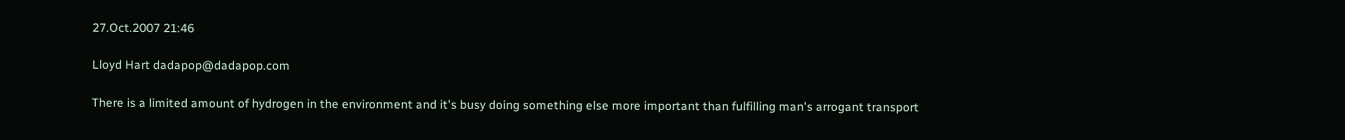27.Oct.2007 21:46

Lloyd Hart dadapop@dadapop.com

There is a limited amount of hydrogen in the environment and it's busy doing something else more important than fulfilling man's arrogant transport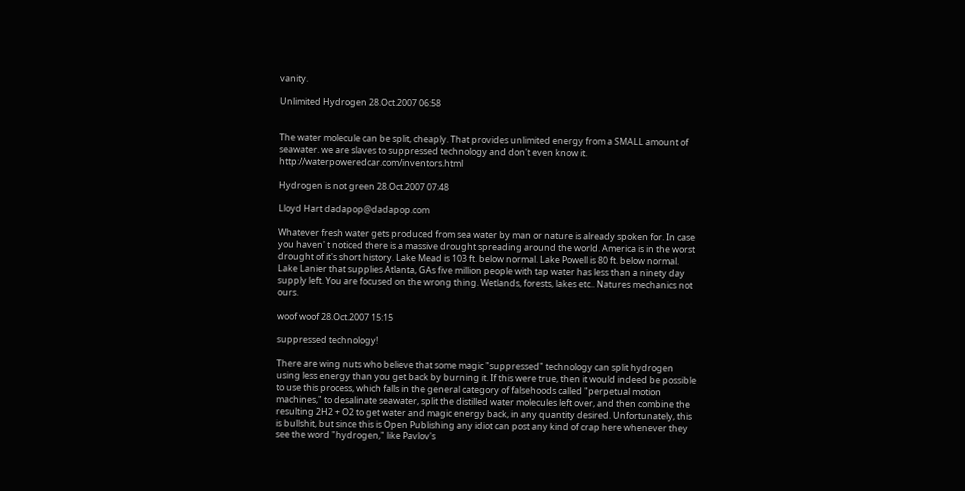vanity.

Unlimited Hydrogen 28.Oct.2007 06:58


The water molecule can be split, cheaply. That provides unlimited energy from a SMALL amount of seawater. we are slaves to suppressed technology and don't even know it.  http://waterpoweredcar.com/inventors.html

Hydrogen is not green 28.Oct.2007 07:48

Lloyd Hart dadapop@dadapop.com

Whatever fresh water gets produced from sea water by man or nature is already spoken for. In case you haven' t noticed there is a massive drought spreading around the world. America is in the worst drought of it's short history. Lake Mead is 103 ft. below normal. Lake Powell is 80 ft. below normal. Lake Lanier that supplies Atlanta, GAs five million people with tap water has less than a ninety day supply left. You are focused on the wrong thing. Wetlands, forests, lakes etc.. Natures mechanics not ours.

woof woof 28.Oct.2007 15:15

suppressed technology!

There are wing nuts who believe that some magic "suppressed" technology can split hydrogen using less energy than you get back by burning it. If this were true, then it would indeed be possible to use this process, which falls in the general category of falsehoods called "perpetual motion machines," to desalinate seawater, split the distilled water molecules left over, and then combine the resulting 2H2 + O2 to get water and magic energy back, in any quantity desired. Unfortunately, this is bullshit, but since this is Open Publishing any idiot can post any kind of crap here whenever they see the word "hydrogen," like Pavlov's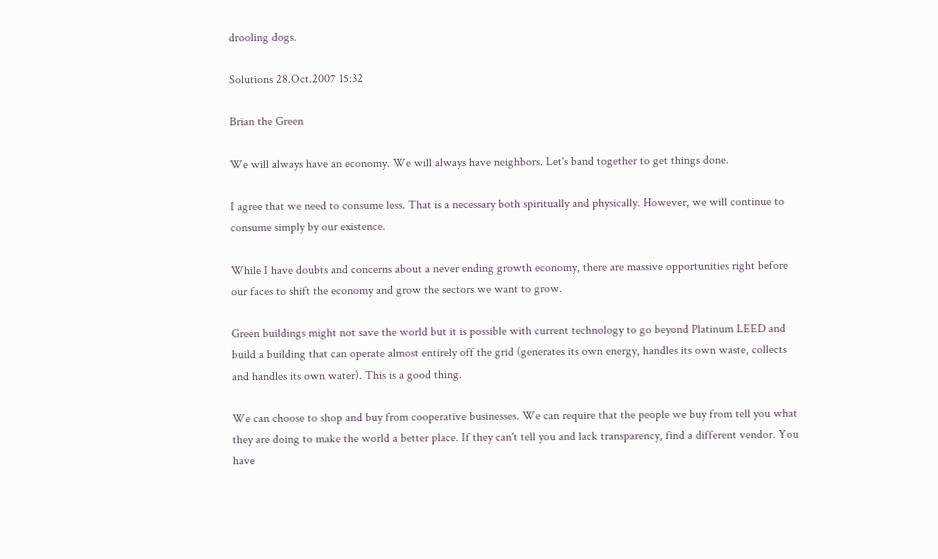drooling dogs.

Solutions 28.Oct.2007 15:32

Brian the Green

We will always have an economy. We will always have neighbors. Let's band together to get things done.

I agree that we need to consume less. That is a necessary both spiritually and physically. However, we will continue to consume simply by our existence.

While I have doubts and concerns about a never ending growth economy, there are massive opportunities right before our faces to shift the economy and grow the sectors we want to grow.

Green buildings might not save the world but it is possible with current technology to go beyond Platinum LEED and build a building that can operate almost entirely off the grid (generates its own energy, handles its own waste, collects and handles its own water). This is a good thing.

We can choose to shop and buy from cooperative businesses. We can require that the people we buy from tell you what they are doing to make the world a better place. If they can't tell you and lack transparency, find a different vendor. You have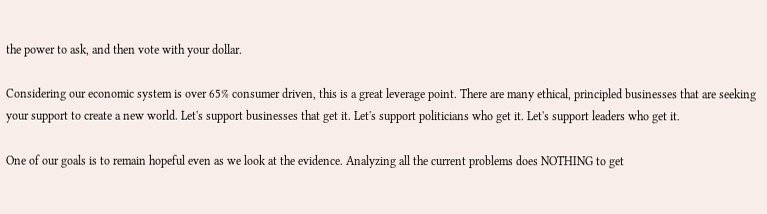the power to ask, and then vote with your dollar.

Considering our economic system is over 65% consumer driven, this is a great leverage point. There are many ethical, principled businesses that are seeking your support to create a new world. Let's support businesses that get it. Let's support politicians who get it. Let's support leaders who get it.

One of our goals is to remain hopeful even as we look at the evidence. Analyzing all the current problems does NOTHING to get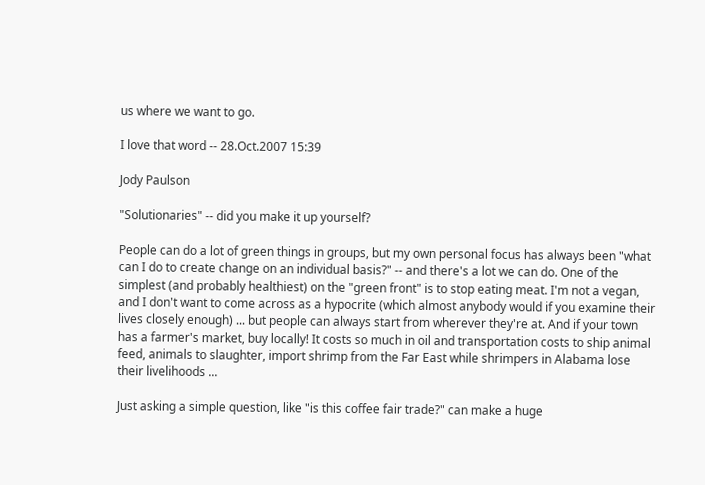us where we want to go.

I love that word -- 28.Oct.2007 15:39

Jody Paulson

"Solutionaries" -- did you make it up yourself?

People can do a lot of green things in groups, but my own personal focus has always been "what can I do to create change on an individual basis?" -- and there's a lot we can do. One of the simplest (and probably healthiest) on the "green front" is to stop eating meat. I'm not a vegan, and I don't want to come across as a hypocrite (which almost anybody would if you examine their lives closely enough) ... but people can always start from wherever they're at. And if your town has a farmer's market, buy locally! It costs so much in oil and transportation costs to ship animal feed, animals to slaughter, import shrimp from the Far East while shrimpers in Alabama lose their livelihoods ...

Just asking a simple question, like "is this coffee fair trade?" can make a huge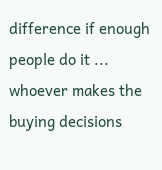difference if enough people do it ... whoever makes the buying decisions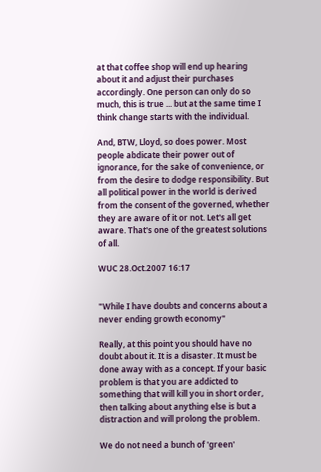at that coffee shop will end up hearing about it and adjust their purchases accordingly. One person can only do so much, this is true ... but at the same time I think change starts with the individual.

And, BTW, Lloyd, so does power. Most people abdicate their power out of ignorance, for the sake of convenience, or from the desire to dodge responsibility. But all political power in the world is derived from the consent of the governed, whether they are aware of it or not. Let's all get aware. That's one of the greatest solutions of all.

WUC 28.Oct.2007 16:17


"While I have doubts and concerns about a never ending growth economy"

Really, at this point you should have no doubt about it. It is a disaster. It must be done away with as a concept. If your basic problem is that you are addicted to something that will kill you in short order, then talking about anything else is but a distraction and will prolong the problem.

We do not need a bunch of 'green'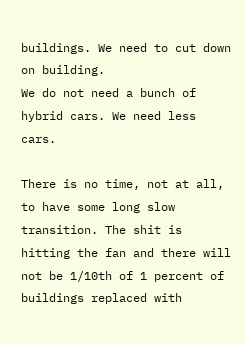buildings. We need to cut down on building.
We do not need a bunch of hybrid cars. We need less cars.

There is no time, not at all, to have some long slow transition. The shit is hitting the fan and there will not be 1/10th of 1 percent of buildings replaced with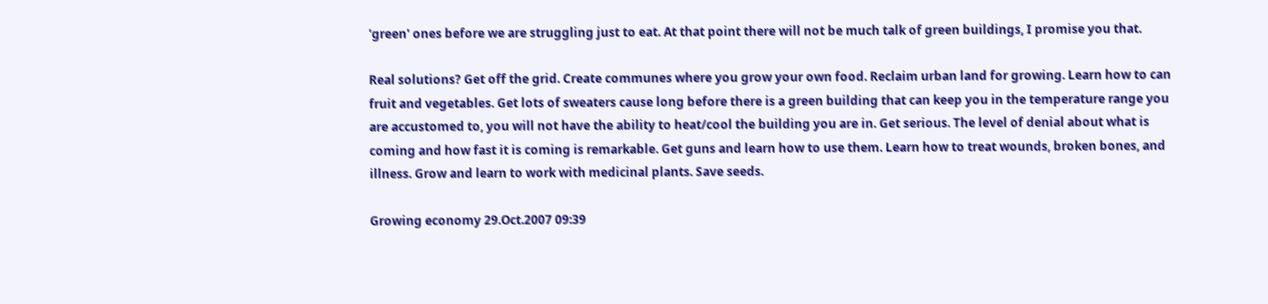'green' ones before we are struggling just to eat. At that point there will not be much talk of green buildings, I promise you that.

Real solutions? Get off the grid. Create communes where you grow your own food. Reclaim urban land for growing. Learn how to can fruit and vegetables. Get lots of sweaters cause long before there is a green building that can keep you in the temperature range you are accustomed to, you will not have the ability to heat/cool the building you are in. Get serious. The level of denial about what is coming and how fast it is coming is remarkable. Get guns and learn how to use them. Learn how to treat wounds, broken bones, and illness. Grow and learn to work with medicinal plants. Save seeds.

Growing economy 29.Oct.2007 09:39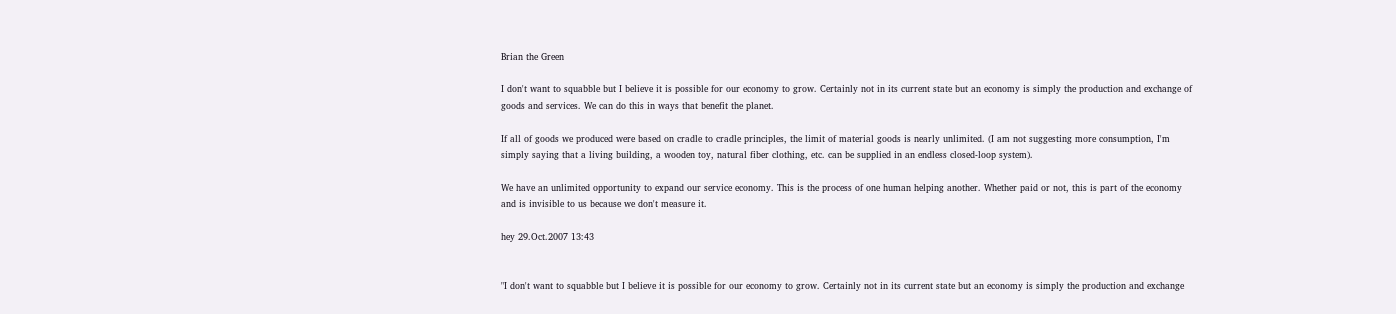Brian the Green

I don't want to squabble but I believe it is possible for our economy to grow. Certainly not in its current state but an economy is simply the production and exchange of goods and services. We can do this in ways that benefit the planet.

If all of goods we produced were based on cradle to cradle principles, the limit of material goods is nearly unlimited. (I am not suggesting more consumption, I'm simply saying that a living building, a wooden toy, natural fiber clothing, etc. can be supplied in an endless closed-loop system).

We have an unlimited opportunity to expand our service economy. This is the process of one human helping another. Whether paid or not, this is part of the economy and is invisible to us because we don't measure it.

hey 29.Oct.2007 13:43


"I don't want to squabble but I believe it is possible for our economy to grow. Certainly not in its current state but an economy is simply the production and exchange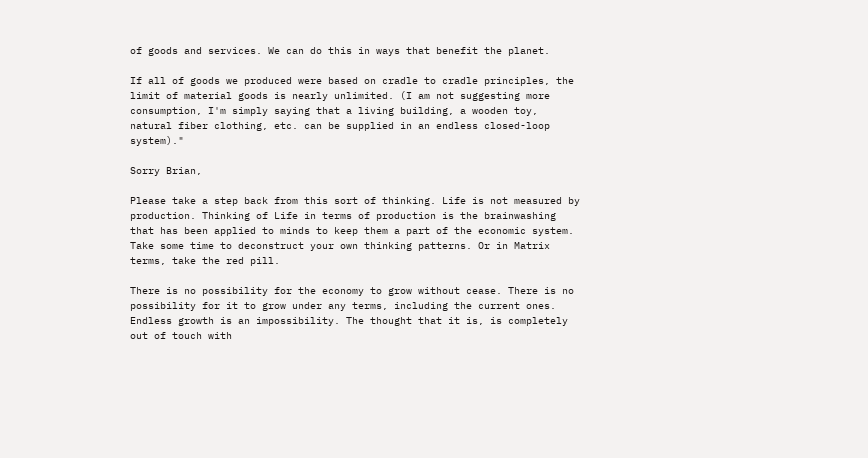of goods and services. We can do this in ways that benefit the planet.

If all of goods we produced were based on cradle to cradle principles, the limit of material goods is nearly unlimited. (I am not suggesting more consumption, I'm simply saying that a living building, a wooden toy, natural fiber clothing, etc. can be supplied in an endless closed-loop system)."

Sorry Brian,

Please take a step back from this sort of thinking. Life is not measured by production. Thinking of Life in terms of production is the brainwashing that has been applied to minds to keep them a part of the economic system. Take some time to deconstruct your own thinking patterns. Or in Matrix terms, take the red pill.

There is no possibility for the economy to grow without cease. There is no possibility for it to grow under any terms, including the current ones. Endless growth is an impossibility. The thought that it is, is completely out of touch with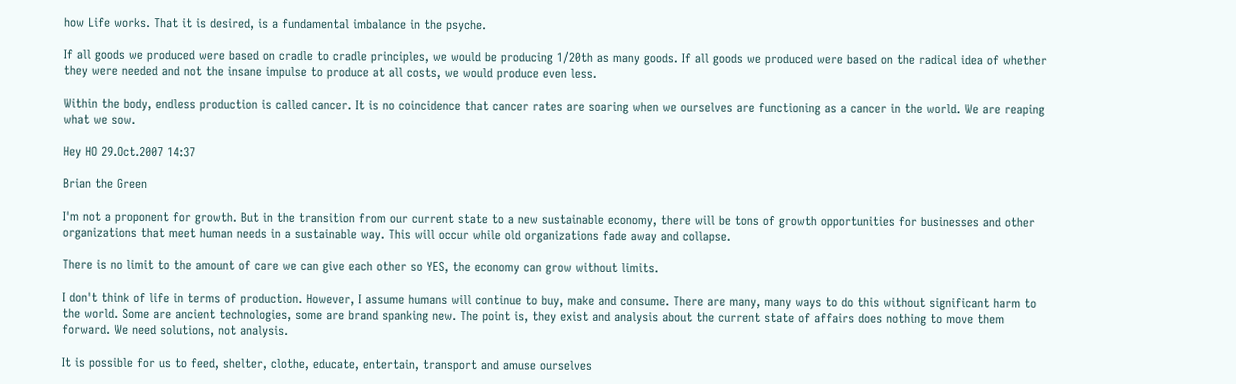how Life works. That it is desired, is a fundamental imbalance in the psyche.

If all goods we produced were based on cradle to cradle principles, we would be producing 1/20th as many goods. If all goods we produced were based on the radical idea of whether they were needed and not the insane impulse to produce at all costs, we would produce even less.

Within the body, endless production is called cancer. It is no coincidence that cancer rates are soaring when we ourselves are functioning as a cancer in the world. We are reaping what we sow.

Hey HO 29.Oct.2007 14:37

Brian the Green

I'm not a proponent for growth. But in the transition from our current state to a new sustainable economy, there will be tons of growth opportunities for businesses and other organizations that meet human needs in a sustainable way. This will occur while old organizations fade away and collapse.

There is no limit to the amount of care we can give each other so YES, the economy can grow without limits.

I don't think of life in terms of production. However, I assume humans will continue to buy, make and consume. There are many, many ways to do this without significant harm to the world. Some are ancient technologies, some are brand spanking new. The point is, they exist and analysis about the current state of affairs does nothing to move them forward. We need solutions, not analysis.

It is possible for us to feed, shelter, clothe, educate, entertain, transport and amuse ourselves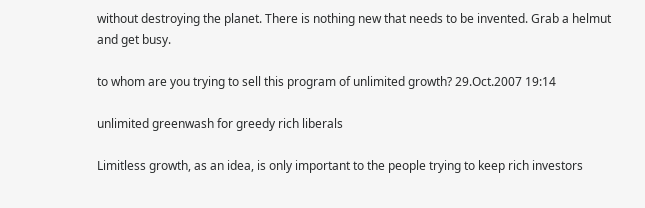without destroying the planet. There is nothing new that needs to be invented. Grab a helmut and get busy.

to whom are you trying to sell this program of unlimited growth? 29.Oct.2007 19:14

unlimited greenwash for greedy rich liberals

Limitless growth, as an idea, is only important to the people trying to keep rich investors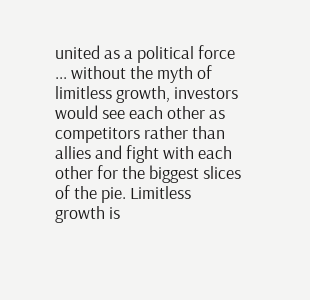united as a political force ... without the myth of limitless growth, investors would see each other as competitors rather than allies and fight with each other for the biggest slices of the pie. Limitless growth is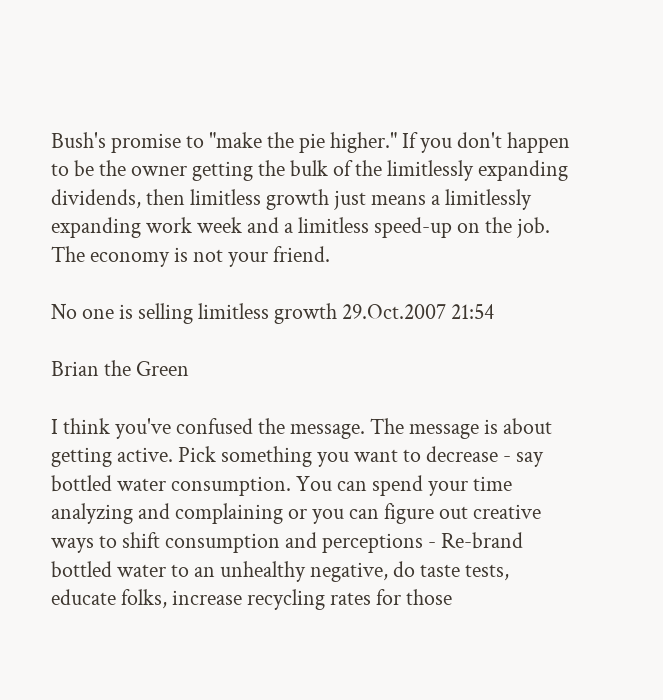Bush's promise to "make the pie higher." If you don't happen to be the owner getting the bulk of the limitlessly expanding dividends, then limitless growth just means a limitlessly expanding work week and a limitless speed-up on the job. The economy is not your friend.

No one is selling limitless growth 29.Oct.2007 21:54

Brian the Green

I think you've confused the message. The message is about getting active. Pick something you want to decrease - say bottled water consumption. You can spend your time analyzing and complaining or you can figure out creative ways to shift consumption and perceptions - Re-brand bottled water to an unhealthy negative, do taste tests, educate folks, increase recycling rates for those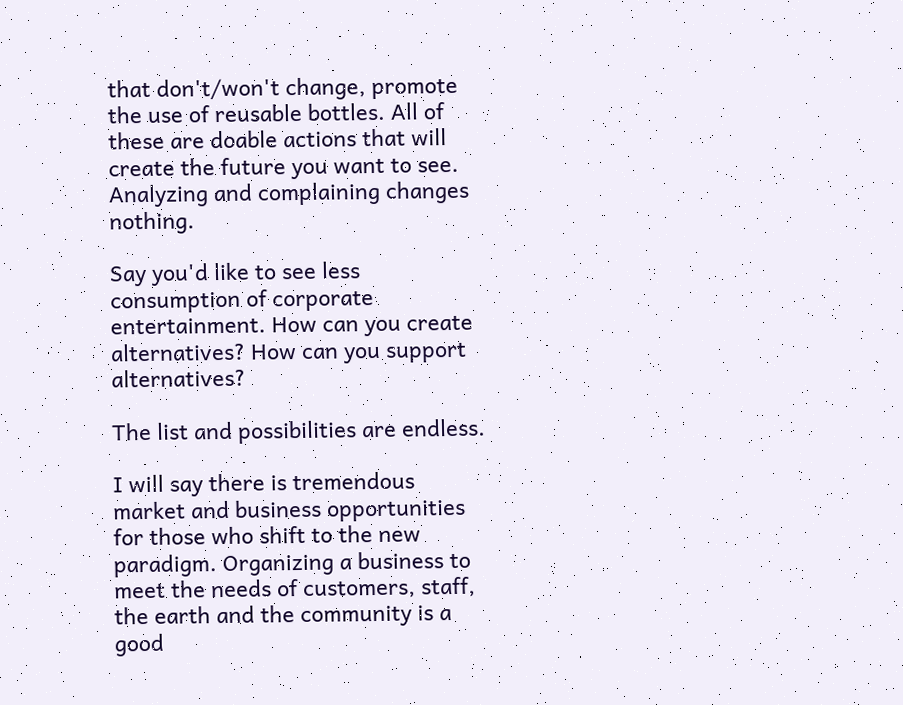that don't/won't change, promote the use of reusable bottles. All of these are doable actions that will create the future you want to see. Analyzing and complaining changes nothing.

Say you'd like to see less consumption of corporate entertainment. How can you create alternatives? How can you support alternatives?

The list and possibilities are endless.

I will say there is tremendous market and business opportunities for those who shift to the new paradigm. Organizing a business to meet the needs of customers, staff, the earth and the community is a good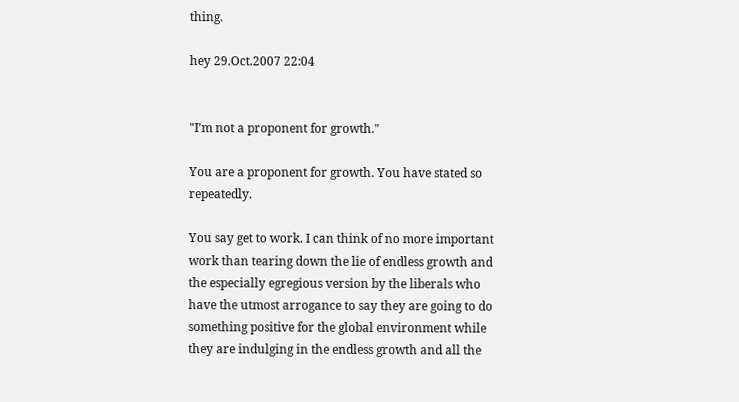thing.

hey 29.Oct.2007 22:04


"I'm not a proponent for growth."

You are a proponent for growth. You have stated so repeatedly.

You say get to work. I can think of no more important work than tearing down the lie of endless growth and the especially egregious version by the liberals who have the utmost arrogance to say they are going to do something positive for the global environment while they are indulging in the endless growth and all the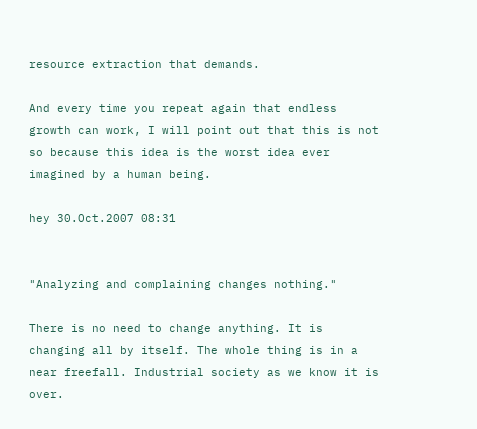resource extraction that demands.

And every time you repeat again that endless growth can work, I will point out that this is not so because this idea is the worst idea ever imagined by a human being.

hey 30.Oct.2007 08:31


"Analyzing and complaining changes nothing."

There is no need to change anything. It is changing all by itself. The whole thing is in a near freefall. Industrial society as we know it is over.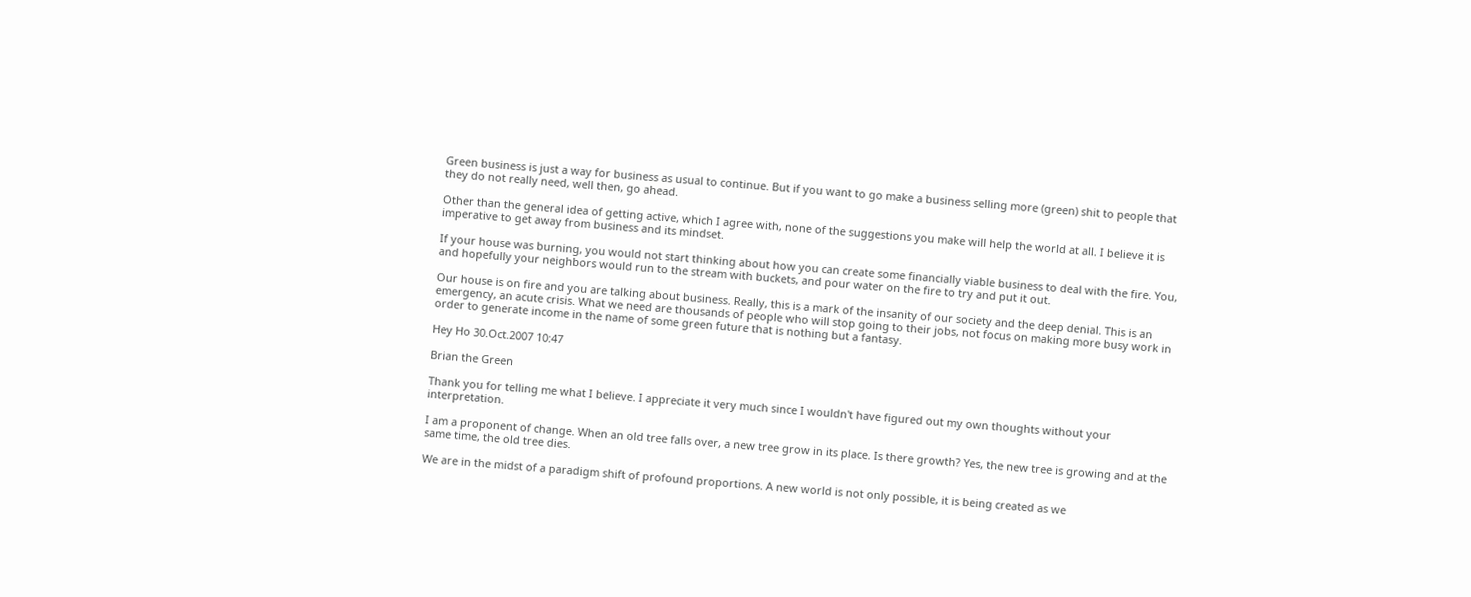Green business is just a way for business as usual to continue. But if you want to go make a business selling more (green) shit to people that they do not really need, well then, go ahead.

Other than the general idea of getting active, which I agree with, none of the suggestions you make will help the world at all. I believe it is imperative to get away from business and its mindset.

If your house was burning, you would not start thinking about how you can create some financially viable business to deal with the fire. You, and hopefully your neighbors would run to the stream with buckets, and pour water on the fire to try and put it out.

Our house is on fire and you are talking about business. Really, this is a mark of the insanity of our society and the deep denial. This is an emergency, an acute crisis. What we need are thousands of people who will stop going to their jobs, not focus on making more busy work in order to generate income in the name of some green future that is nothing but a fantasy.

Hey Ho 30.Oct.2007 10:47

Brian the Green

Thank you for telling me what I believe. I appreciate it very much since I wouldn't have figured out my own thoughts without your interpretation.

I am a proponent of change. When an old tree falls over, a new tree grow in its place. Is there growth? Yes, the new tree is growing and at the same time, the old tree dies.

We are in the midst of a paradigm shift of profound proportions. A new world is not only possible, it is being created as we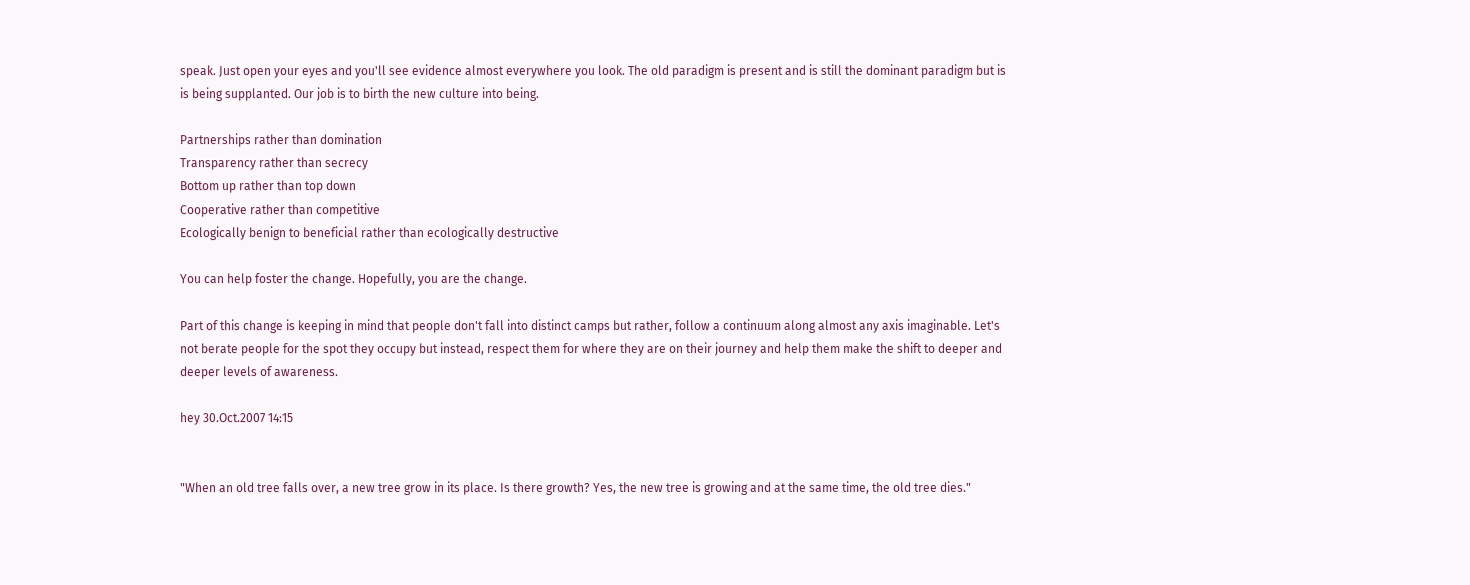speak. Just open your eyes and you'll see evidence almost everywhere you look. The old paradigm is present and is still the dominant paradigm but is is being supplanted. Our job is to birth the new culture into being.

Partnerships rather than domination
Transparency rather than secrecy
Bottom up rather than top down
Cooperative rather than competitive
Ecologically benign to beneficial rather than ecologically destructive

You can help foster the change. Hopefully, you are the change.

Part of this change is keeping in mind that people don't fall into distinct camps but rather, follow a continuum along almost any axis imaginable. Let's not berate people for the spot they occupy but instead, respect them for where they are on their journey and help them make the shift to deeper and deeper levels of awareness.

hey 30.Oct.2007 14:15


"When an old tree falls over, a new tree grow in its place. Is there growth? Yes, the new tree is growing and at the same time, the old tree dies."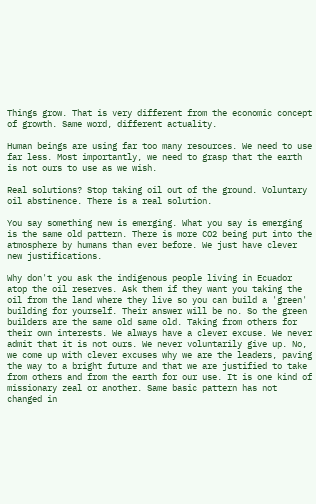Things grow. That is very different from the economic concept of growth. Same word, different actuality.

Human beings are using far too many resources. We need to use far less. Most importantly, we need to grasp that the earth is not ours to use as we wish.

Real solutions? Stop taking oil out of the ground. Voluntary oil abstinence. There is a real solution.

You say something new is emerging. What you say is emerging is the same old pattern. There is more CO2 being put into the atmosphere by humans than ever before. We just have clever new justifications.

Why don't you ask the indigenous people living in Ecuador atop the oil reserves. Ask them if they want you taking the oil from the land where they live so you can build a 'green' building for yourself. Their answer will be no. So the green builders are the same old same old. Taking from others for their own interests. We always have a clever excuse. We never admit that it is not ours. We never voluntarily give up. No, we come up with clever excuses why we are the leaders, paving the way to a bright future and that we are justified to take from others and from the earth for our use. It is one kind of missionary zeal or another. Same basic pattern has not changed in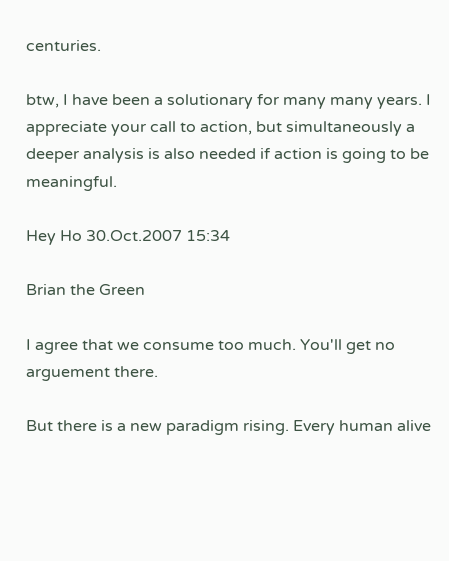centuries.

btw, I have been a solutionary for many many years. I appreciate your call to action, but simultaneously a deeper analysis is also needed if action is going to be meaningful.

Hey Ho 30.Oct.2007 15:34

Brian the Green

I agree that we consume too much. You'll get no arguement there.

But there is a new paradigm rising. Every human alive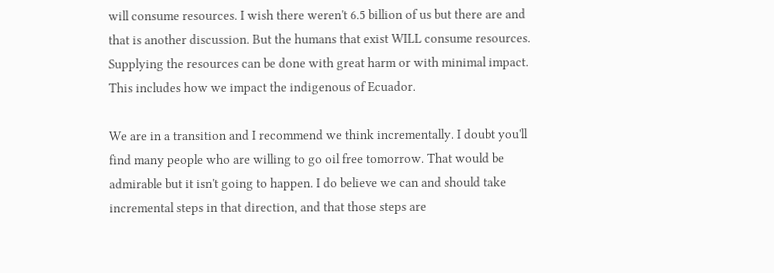will consume resources. I wish there weren't 6.5 billion of us but there are and that is another discussion. But the humans that exist WILL consume resources. Supplying the resources can be done with great harm or with minimal impact. This includes how we impact the indigenous of Ecuador.

We are in a transition and I recommend we think incrementally. I doubt you'll find many people who are willing to go oil free tomorrow. That would be admirable but it isn't going to happen. I do believe we can and should take incremental steps in that direction, and that those steps are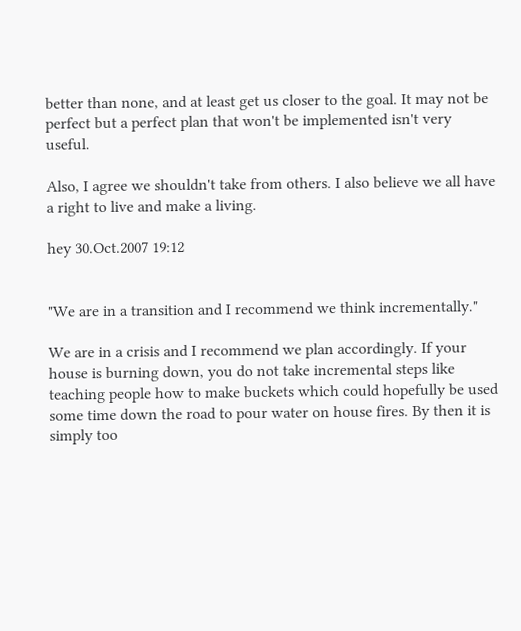better than none, and at least get us closer to the goal. It may not be perfect but a perfect plan that won't be implemented isn't very useful.

Also, I agree we shouldn't take from others. I also believe we all have a right to live and make a living.

hey 30.Oct.2007 19:12


"We are in a transition and I recommend we think incrementally."

We are in a crisis and I recommend we plan accordingly. If your house is burning down, you do not take incremental steps like teaching people how to make buckets which could hopefully be used some time down the road to pour water on house fires. By then it is simply too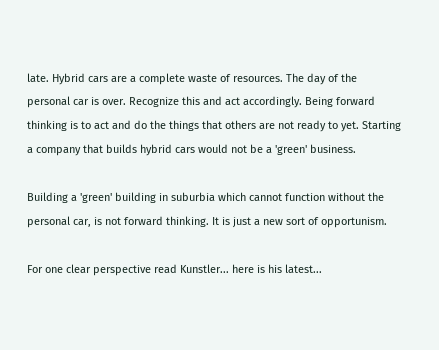late. Hybrid cars are a complete waste of resources. The day of the personal car is over. Recognize this and act accordingly. Being forward thinking is to act and do the things that others are not ready to yet. Starting a company that builds hybrid cars would not be a 'green' business.

Building a 'green' building in suburbia which cannot function without the personal car, is not forward thinking. It is just a new sort of opportunism.

For one clear perspective read Kunstler... here is his latest...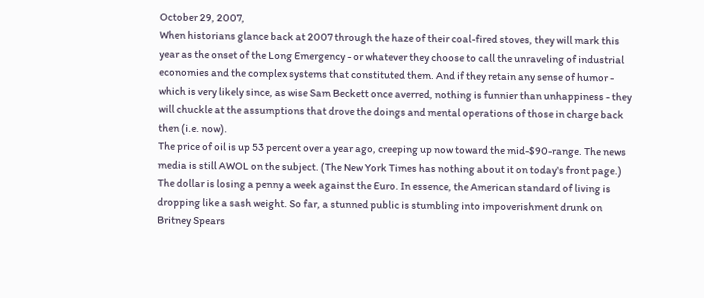October 29, 2007,
When historians glance back at 2007 through the haze of their coal-fired stoves, they will mark this year as the onset of the Long Emergency - or whatever they choose to call the unraveling of industrial economies and the complex systems that constituted them. And if they retain any sense of humor - which is very likely since, as wise Sam Beckett once averred, nothing is funnier than unhappiness - they will chuckle at the assumptions that drove the doings and mental operations of those in charge back then (i.e. now).
The price of oil is up 53 percent over a year ago, creeping up now toward the mid-$90-range. The news media is still AWOL on the subject. (The New York Times has nothing about it on today's front page.) The dollar is losing a penny a week against the Euro. In essence, the American standard of living is dropping like a sash weight. So far, a stunned public is stumbling into impoverishment drunk on Britney Spears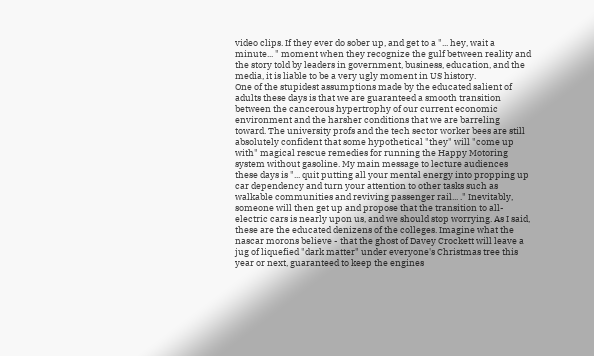video clips. If they ever do sober up, and get to a "... hey, wait a minute... " moment when they recognize the gulf between reality and the story told by leaders in government, business, education, and the media, it is liable to be a very ugly moment in US history.
One of the stupidest assumptions made by the educated salient of adults these days is that we are guaranteed a smooth transition between the cancerous hypertrophy of our current economic environment and the harsher conditions that we are barreling toward. The university profs and the tech sector worker bees are still absolutely confident that some hypothetical "they" will "come up with" magical rescue remedies for running the Happy Motoring system without gasoline. My main message to lecture audiences these days is "... quit putting all your mental energy into propping up car dependency and turn your attention to other tasks such as walkable communities and reviving passenger rail... ." Inevitably, someone will then get up and propose that the transition to all-electric cars is nearly upon us, and we should stop worrying. As I said, these are the educated denizens of the colleges. Imagine what the nascar morons believe - that the ghost of Davey Crockett will leave a jug of liquefied "dark matter" under everyone's Christmas tree this year or next, guaranteed to keep the engines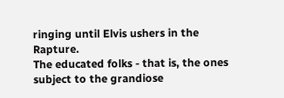ringing until Elvis ushers in the Rapture.
The educated folks - that is, the ones subject to the grandiose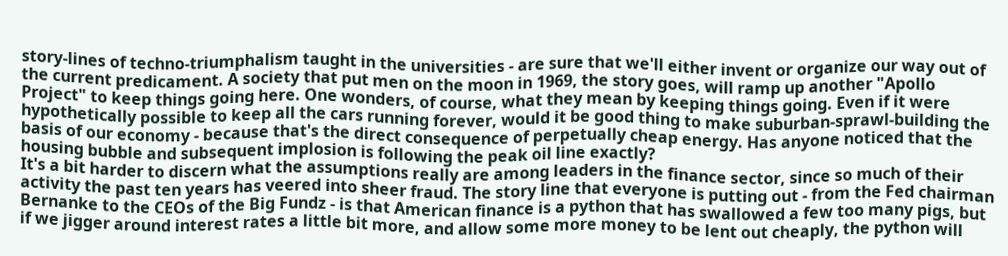story-lines of techno-triumphalism taught in the universities - are sure that we'll either invent or organize our way out of the current predicament. A society that put men on the moon in 1969, the story goes, will ramp up another "Apollo Project" to keep things going here. One wonders, of course, what they mean by keeping things going. Even if it were hypothetically possible to keep all the cars running forever, would it be good thing to make suburban-sprawl-building the basis of our economy - because that's the direct consequence of perpetually cheap energy. Has anyone noticed that the housing bubble and subsequent implosion is following the peak oil line exactly?
It's a bit harder to discern what the assumptions really are among leaders in the finance sector, since so much of their activity the past ten years has veered into sheer fraud. The story line that everyone is putting out - from the Fed chairman Bernanke to the CEOs of the Big Fundz - is that American finance is a python that has swallowed a few too many pigs, but if we jigger around interest rates a little bit more, and allow some more money to be lent out cheaply, the python will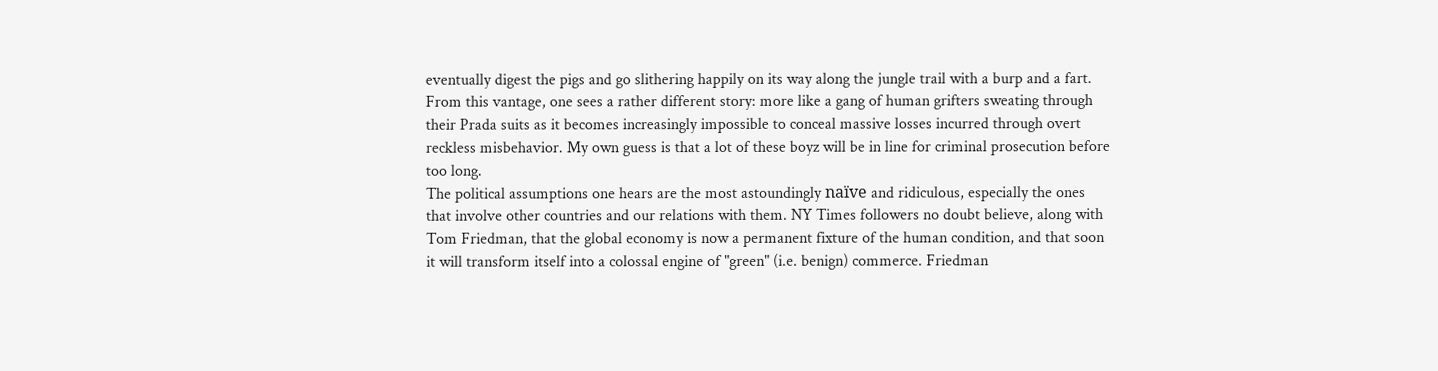eventually digest the pigs and go slithering happily on its way along the jungle trail with a burp and a fart. From this vantage, one sees a rather different story: more like a gang of human grifters sweating through their Prada suits as it becomes increasingly impossible to conceal massive losses incurred through overt reckless misbehavior. My own guess is that a lot of these boyz will be in line for criminal prosecution before too long.
The political assumptions one hears are the most astoundingly naïve and ridiculous, especially the ones that involve other countries and our relations with them. NY Times followers no doubt believe, along with Tom Friedman, that the global economy is now a permanent fixture of the human condition, and that soon it will transform itself into a colossal engine of "green" (i.e. benign) commerce. Friedman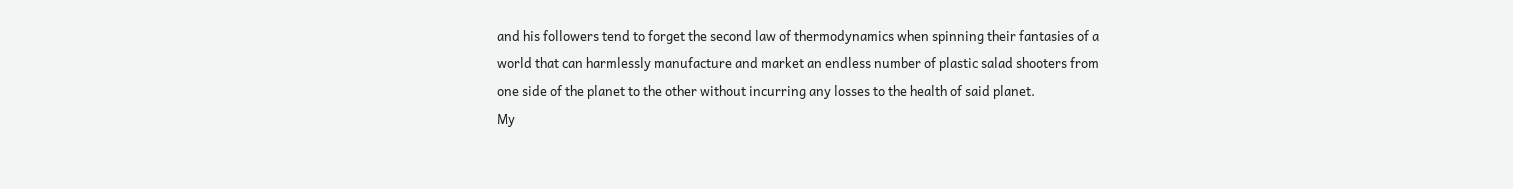and his followers tend to forget the second law of thermodynamics when spinning their fantasies of a world that can harmlessly manufacture and market an endless number of plastic salad shooters from one side of the planet to the other without incurring any losses to the health of said planet.
My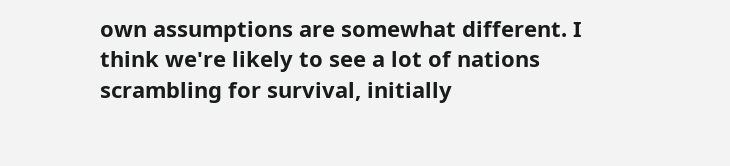own assumptions are somewhat different. I think we're likely to see a lot of nations scrambling for survival, initially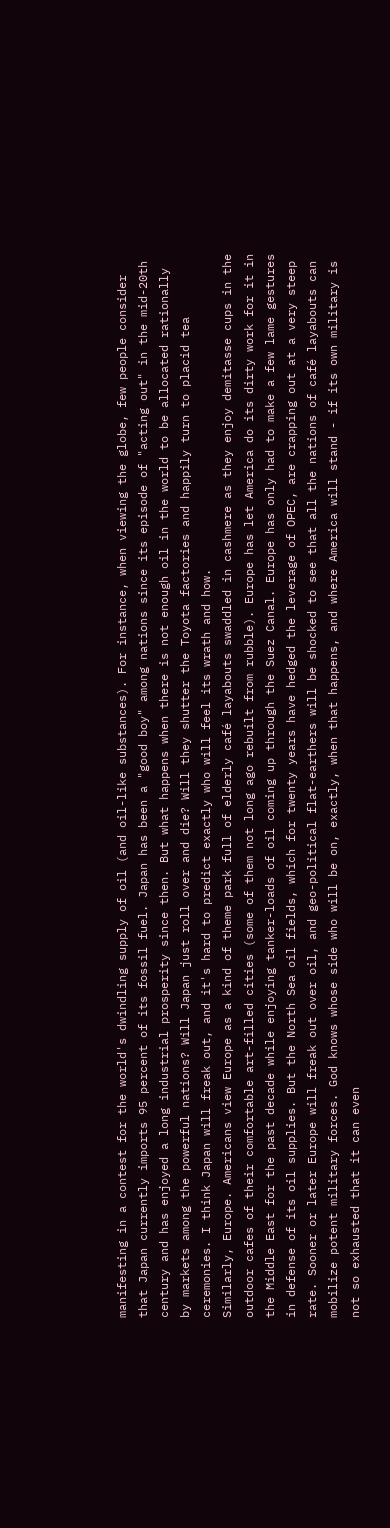manifesting in a contest for the world's dwindling supply of oil (and oil-like substances). For instance, when viewing the globe, few people consider that Japan currently imports 95 percent of its fossil fuel. Japan has been a "good boy" among nations since its episode of "acting out" in the mid-20th century and has enjoyed a long industrial prosperity since then. But what happens when there is not enough oil in the world to be allocated rationally by markets among the powerful nations? Will Japan just roll over and die? Will they shutter the Toyota factories and happily turn to placid tea ceremonies. I think Japan will freak out, and it's hard to predict exactly who will feel its wrath and how.
Similarly, Europe. Americans view Europe as a kind of theme park full of elderly café layabouts swaddled in cashmere as they enjoy demitasse cups in the outdoor cafes of their comfortable art-filled cities (some of them not long ago rebuilt from rubble). Europe has let America do its dirty work for it in the Middle East for the past decade while enjoying tanker-loads of oil coming up through the Suez Canal. Europe has only had to make a few lame gestures in defense of its oil supplies. But the North Sea oil fields, which for twenty years have hedged the leverage of OPEC, are crapping out at a very steep rate. Sooner or later Europe will freak out over oil, and geo-political flat-earthers will be shocked to see that all the nations of café layabouts can mobilize potent military forces. God knows whose side who will be on, exactly, when that happens, and where America will stand - if its own military is not so exhausted that it can even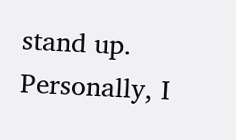stand up.
Personally, I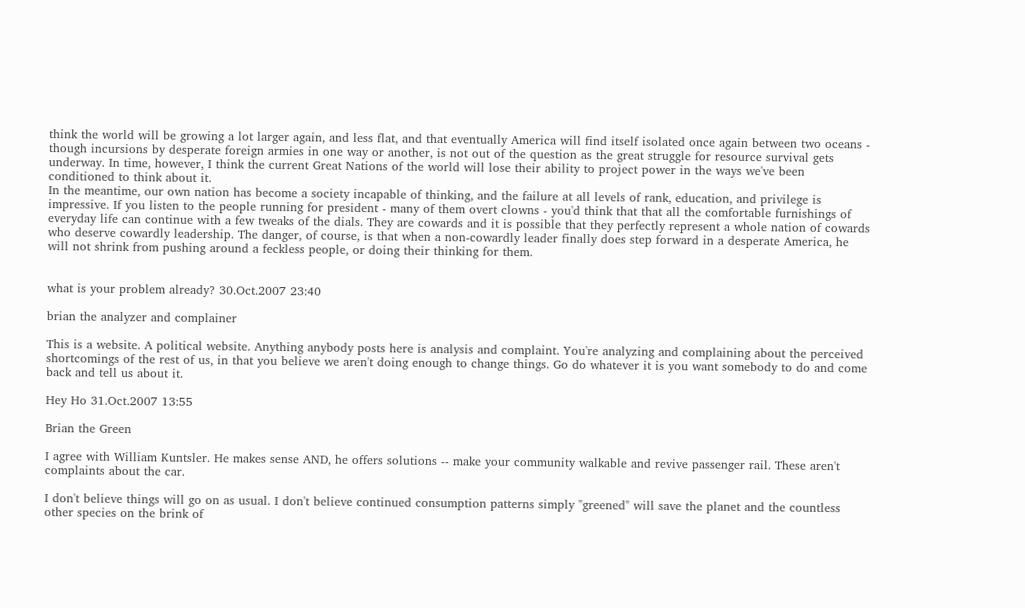think the world will be growing a lot larger again, and less flat, and that eventually America will find itself isolated once again between two oceans - though incursions by desperate foreign armies in one way or another, is not out of the question as the great struggle for resource survival gets underway. In time, however, I think the current Great Nations of the world will lose their ability to project power in the ways we've been conditioned to think about it.
In the meantime, our own nation has become a society incapable of thinking, and the failure at all levels of rank, education, and privilege is impressive. If you listen to the people running for president - many of them overt clowns - you'd think that that all the comfortable furnishings of everyday life can continue with a few tweaks of the dials. They are cowards and it is possible that they perfectly represent a whole nation of cowards who deserve cowardly leadership. The danger, of course, is that when a non-cowardly leader finally does step forward in a desperate America, he will not shrink from pushing around a feckless people, or doing their thinking for them.


what is your problem already? 30.Oct.2007 23:40

brian the analyzer and complainer

This is a website. A political website. Anything anybody posts here is analysis and complaint. You're analyzing and complaining about the perceived shortcomings of the rest of us, in that you believe we aren't doing enough to change things. Go do whatever it is you want somebody to do and come back and tell us about it.

Hey Ho 31.Oct.2007 13:55

Brian the Green

I agree with William Kuntsler. He makes sense AND, he offers solutions -- make your community walkable and revive passenger rail. These aren't complaints about the car.

I don't believe things will go on as usual. I don't believe continued consumption patterns simply "greened" will save the planet and the countless other species on the brink of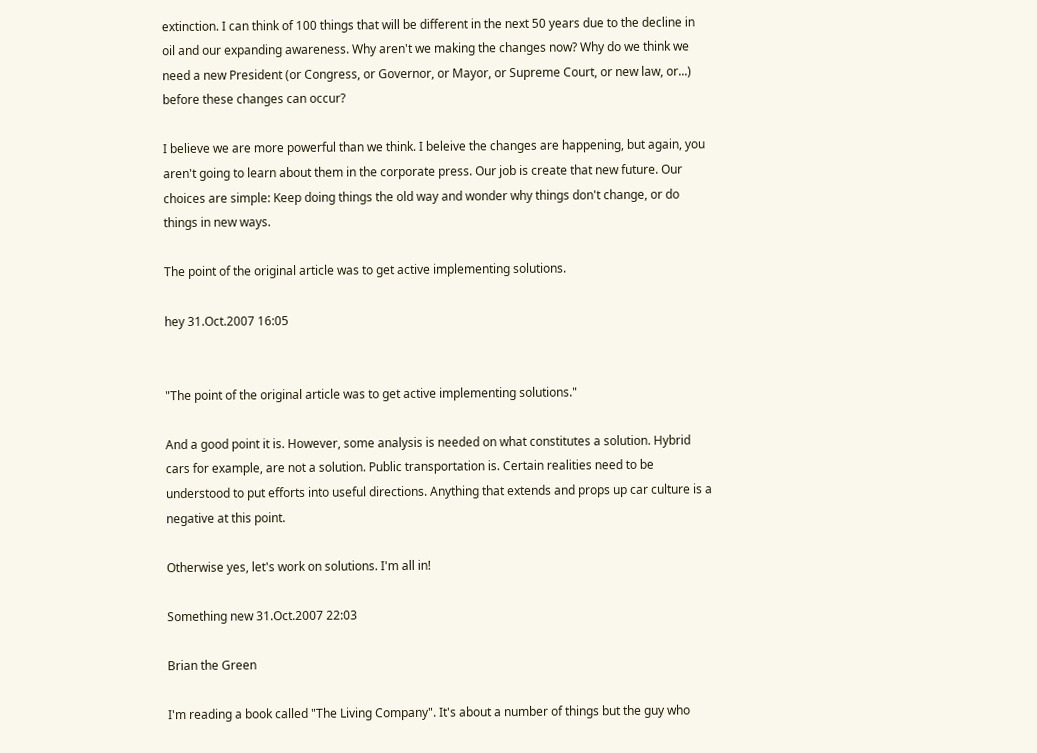extinction. I can think of 100 things that will be different in the next 50 years due to the decline in oil and our expanding awareness. Why aren't we making the changes now? Why do we think we need a new President (or Congress, or Governor, or Mayor, or Supreme Court, or new law, or...) before these changes can occur?

I believe we are more powerful than we think. I beleive the changes are happening, but again, you aren't going to learn about them in the corporate press. Our job is create that new future. Our choices are simple: Keep doing things the old way and wonder why things don't change, or do things in new ways.

The point of the original article was to get active implementing solutions.

hey 31.Oct.2007 16:05


"The point of the original article was to get active implementing solutions."

And a good point it is. However, some analysis is needed on what constitutes a solution. Hybrid cars for example, are not a solution. Public transportation is. Certain realities need to be understood to put efforts into useful directions. Anything that extends and props up car culture is a negative at this point.

Otherwise yes, let's work on solutions. I'm all in!

Something new 31.Oct.2007 22:03

Brian the Green

I'm reading a book called "The Living Company". It's about a number of things but the guy who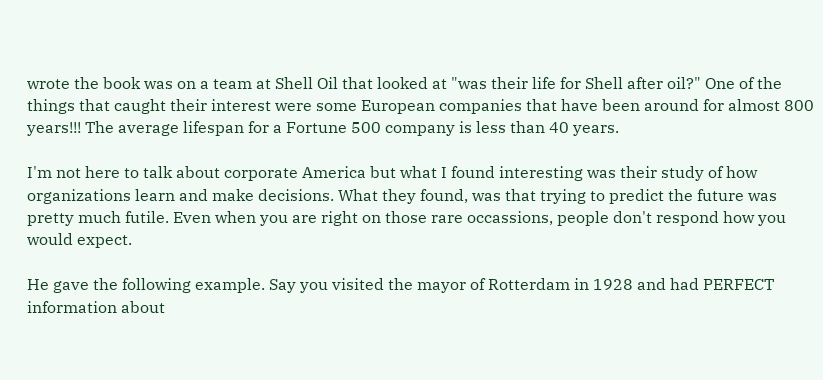wrote the book was on a team at Shell Oil that looked at "was their life for Shell after oil?" One of the things that caught their interest were some European companies that have been around for almost 800 years!!! The average lifespan for a Fortune 500 company is less than 40 years.

I'm not here to talk about corporate America but what I found interesting was their study of how organizations learn and make decisions. What they found, was that trying to predict the future was pretty much futile. Even when you are right on those rare occassions, people don't respond how you would expect.

He gave the following example. Say you visited the mayor of Rotterdam in 1928 and had PERFECT information about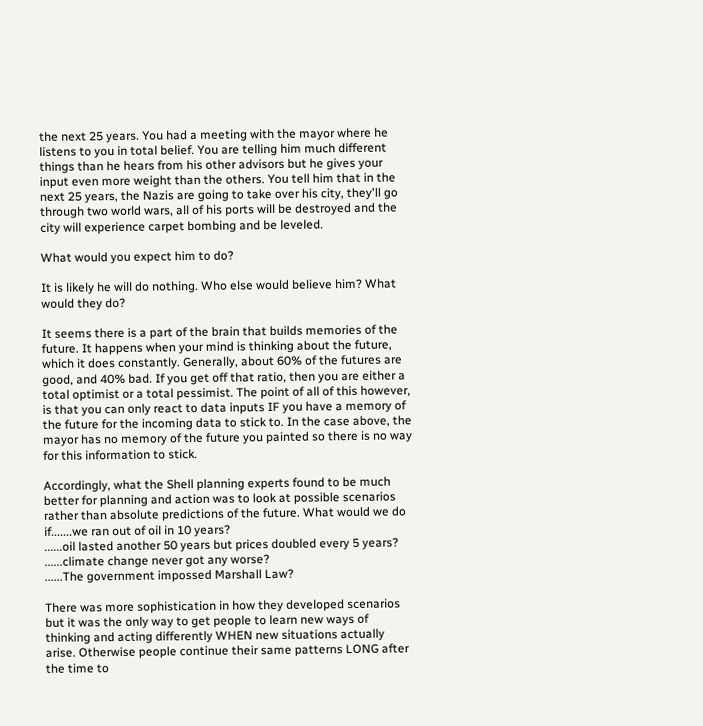the next 25 years. You had a meeting with the mayor where he listens to you in total belief. You are telling him much different things than he hears from his other advisors but he gives your input even more weight than the others. You tell him that in the next 25 years, the Nazis are going to take over his city, they'll go through two world wars, all of his ports will be destroyed and the city will experience carpet bombing and be leveled.

What would you expect him to do?

It is likely he will do nothing. Who else would believe him? What would they do?

It seems there is a part of the brain that builds memories of the future. It happens when your mind is thinking about the future, which it does constantly. Generally, about 60% of the futures are good, and 40% bad. If you get off that ratio, then you are either a total optimist or a total pessimist. The point of all of this however, is that you can only react to data inputs IF you have a memory of the future for the incoming data to stick to. In the case above, the mayor has no memory of the future you painted so there is no way for this information to stick.

Accordingly, what the Shell planning experts found to be much better for planning and action was to look at possible scenarios rather than absolute predictions of the future. What would we do if.......we ran out of oil in 10 years?
......oil lasted another 50 years but prices doubled every 5 years?
......climate change never got any worse?
......The government impossed Marshall Law?

There was more sophistication in how they developed scenarios but it was the only way to get people to learn new ways of thinking and acting differently WHEN new situations actually arise. Otherwise people continue their same patterns LONG after the time to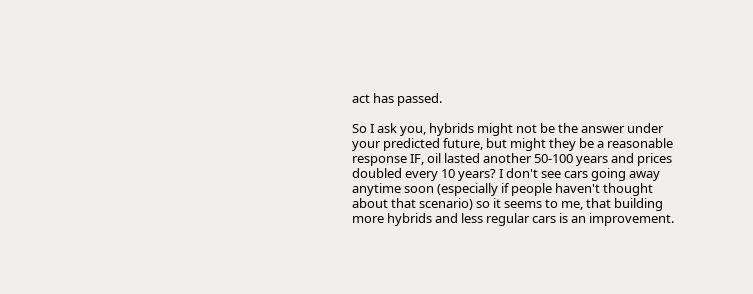act has passed.

So I ask you, hybrids might not be the answer under your predicted future, but might they be a reasonable response IF, oil lasted another 50-100 years and prices doubled every 10 years? I don't see cars going away anytime soon (especially if people haven't thought about that scenario) so it seems to me, that building more hybrids and less regular cars is an improvement.